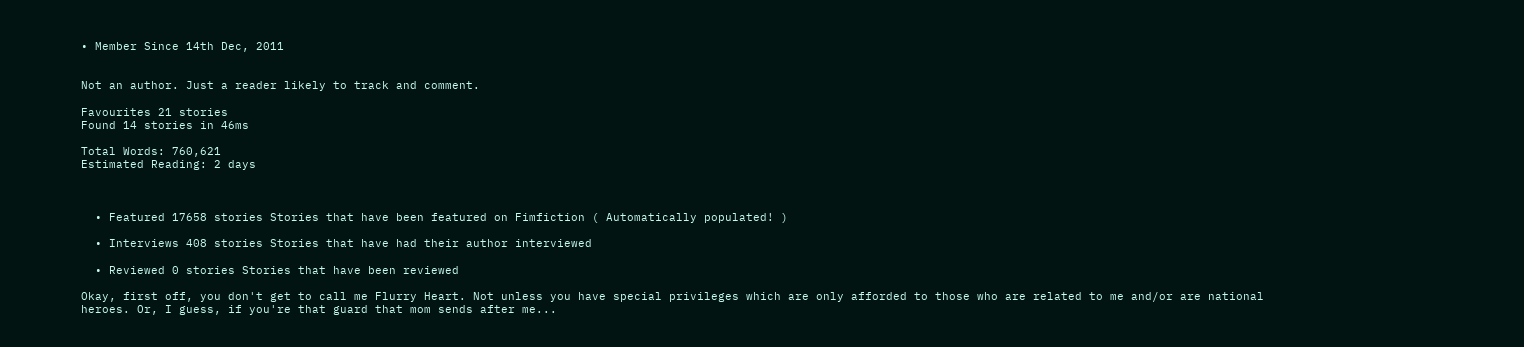• Member Since 14th Dec, 2011


Not an author. Just a reader likely to track and comment.

Favourites 21 stories
Found 14 stories in 46ms

Total Words: 760,621
Estimated Reading: 2 days



  • Featured 17658 stories Stories that have been featured on Fimfiction ( Automatically populated! )

  • Interviews 408 stories Stories that have had their author interviewed

  • Reviewed 0 stories Stories that have been reviewed

Okay, first off, you don't get to call me Flurry Heart. Not unless you have special privileges which are only afforded to those who are related to me and/or are national heroes. Or, I guess, if you're that guard that mom sends after me...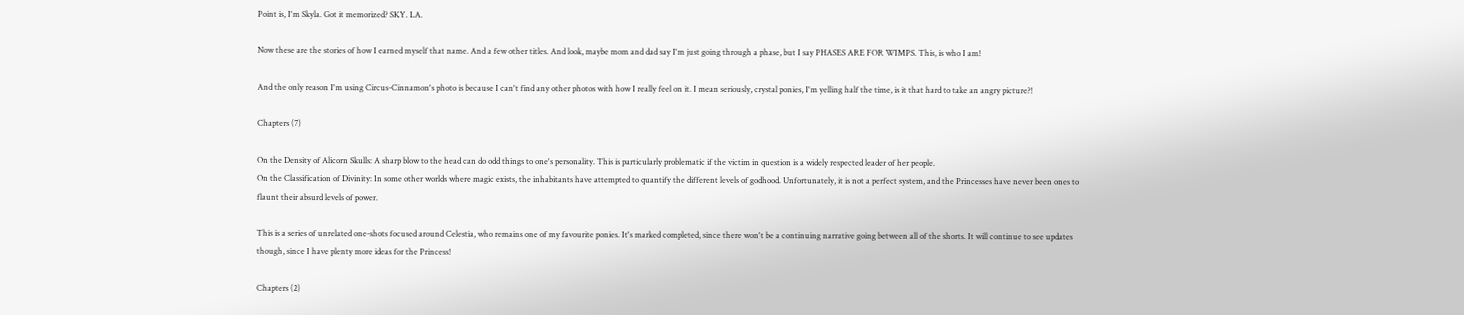Point is, I'm Skyla. Got it memorized? SKY. LA.

Now these are the stories of how I earned myself that name. And a few other titles. And look, maybe mom and dad say I'm just going through a phase, but I say PHASES ARE FOR WIMPS. This, is who I am!

And the only reason I'm using Circus-Cinnamon's photo is because I can't find any other photos with how I really feel on it. I mean seriously, crystal ponies, I'm yelling half the time, is it that hard to take an angry picture?!

Chapters (7)

On the Density of Alicorn Skulls: A sharp blow to the head can do odd things to one's personality. This is particularly problematic if the victim in question is a widely respected leader of her people.
On the Classification of Divinity: In some other worlds where magic exists, the inhabitants have attempted to quantify the different levels of godhood. Unfortunately, it is not a perfect system, and the Princesses have never been ones to flaunt their absurd levels of power.

This is a series of unrelated one-shots focused around Celestia, who remains one of my favourite ponies. It's marked completed, since there won't be a continuing narrative going between all of the shorts. It will continue to see updates though, since I have plenty more ideas for the Princess!

Chapters (2)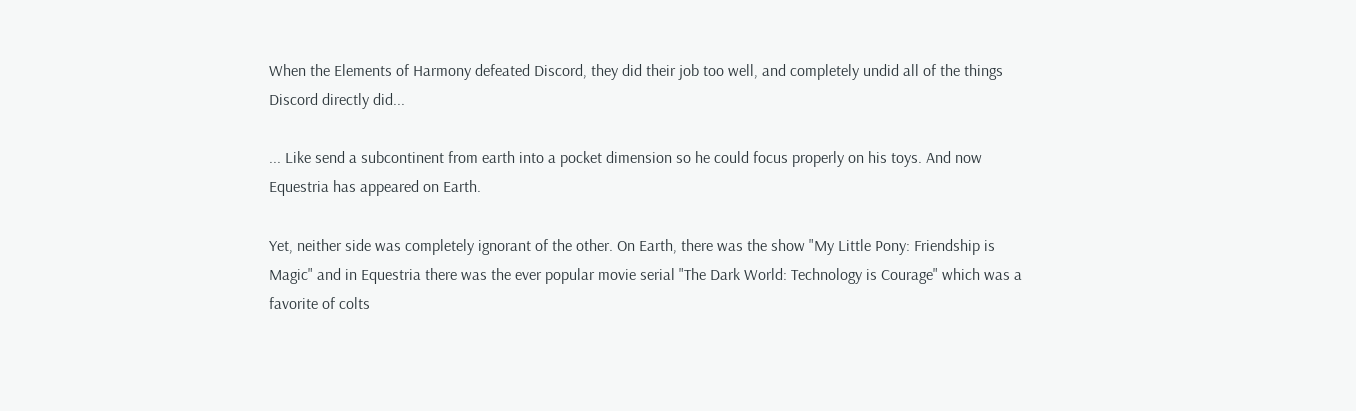When the Elements of Harmony defeated Discord, they did their job too well, and completely undid all of the things Discord directly did...

... Like send a subcontinent from earth into a pocket dimension so he could focus properly on his toys. And now Equestria has appeared on Earth.

Yet, neither side was completely ignorant of the other. On Earth, there was the show "My Little Pony: Friendship is Magic" and in Equestria there was the ever popular movie serial "The Dark World: Technology is Courage" which was a favorite of colts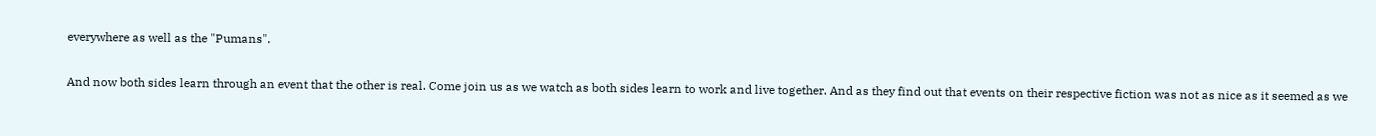everywhere as well as the "Pumans".

And now both sides learn through an event that the other is real. Come join us as we watch as both sides learn to work and live together. And as they find out that events on their respective fiction was not as nice as it seemed as we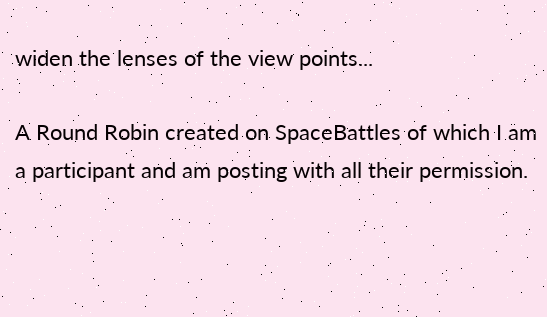widen the lenses of the view points...

A Round Robin created on SpaceBattles of which I am a participant and am posting with all their permission.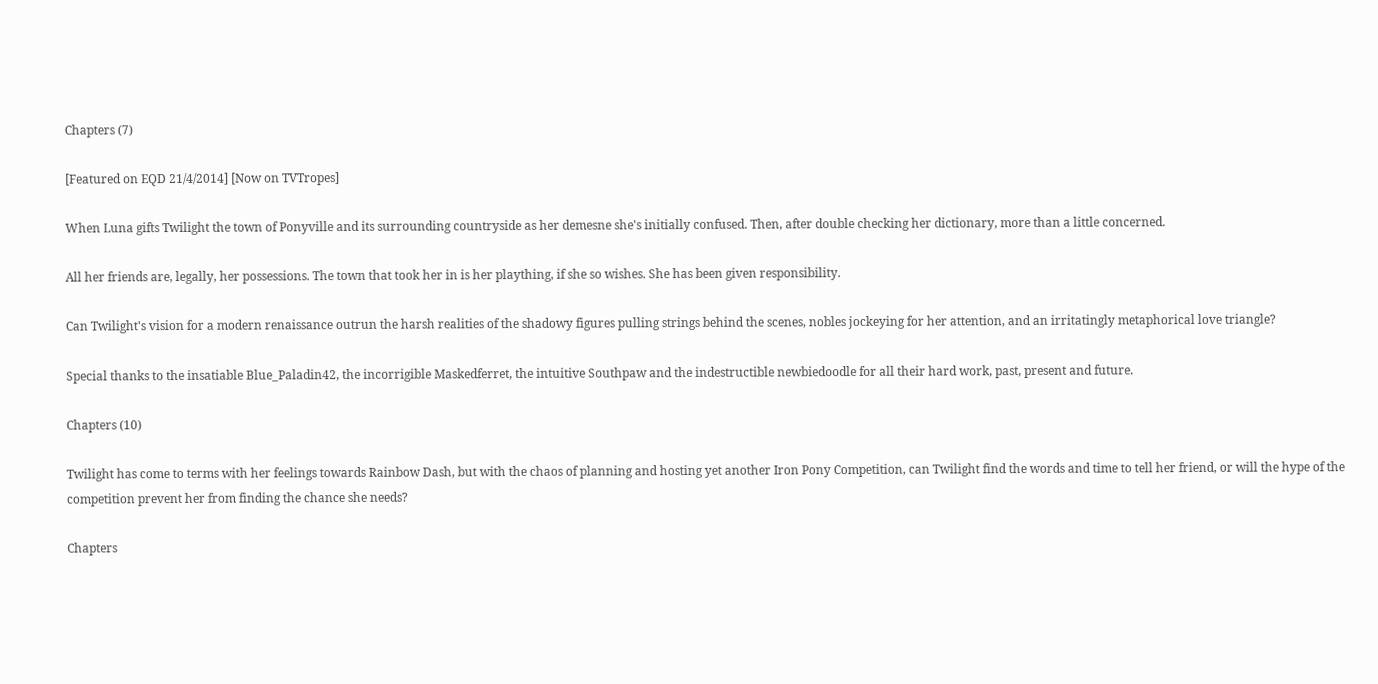Chapters (7)

[Featured on EQD 21/4/2014] [Now on TVTropes]

When Luna gifts Twilight the town of Ponyville and its surrounding countryside as her demesne she's initially confused. Then, after double checking her dictionary, more than a little concerned.

All her friends are, legally, her possessions. The town that took her in is her plaything, if she so wishes. She has been given responsibility.

Can Twilight's vision for a modern renaissance outrun the harsh realities of the shadowy figures pulling strings behind the scenes, nobles jockeying for her attention, and an irritatingly metaphorical love triangle?

Special thanks to the insatiable Blue_Paladin42, the incorrigible Maskedferret, the intuitive Southpaw and the indestructible newbiedoodle for all their hard work, past, present and future.

Chapters (10)

Twilight has come to terms with her feelings towards Rainbow Dash, but with the chaos of planning and hosting yet another Iron Pony Competition, can Twilight find the words and time to tell her friend, or will the hype of the competition prevent her from finding the chance she needs?

Chapters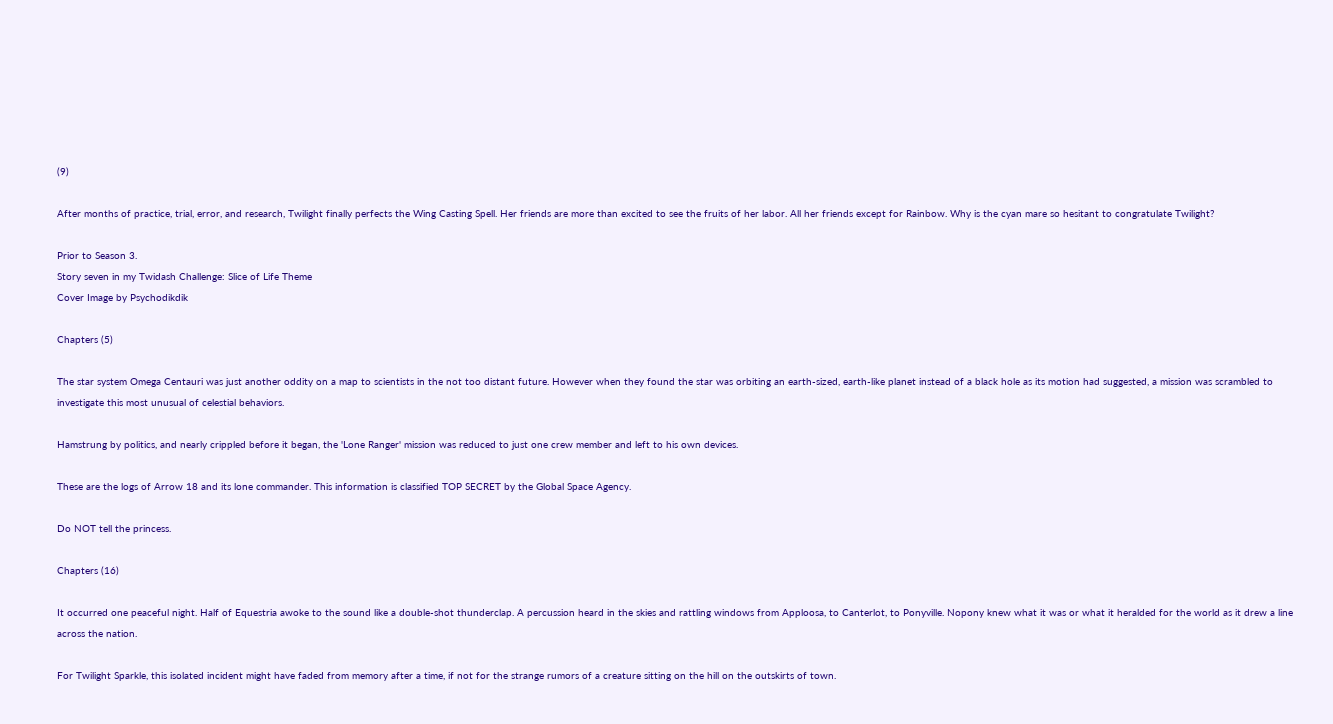(9)

After months of practice, trial, error, and research, Twilight finally perfects the Wing Casting Spell. Her friends are more than excited to see the fruits of her labor. All her friends except for Rainbow. Why is the cyan mare so hesitant to congratulate Twilight?

Prior to Season 3.
Story seven in my Twidash Challenge: Slice of Life Theme
Cover Image by Psychodikdik

Chapters (5)

The star system Omega Centauri was just another oddity on a map to scientists in the not too distant future. However when they found the star was orbiting an earth-sized, earth-like planet instead of a black hole as its motion had suggested, a mission was scrambled to investigate this most unusual of celestial behaviors.

Hamstrung by politics, and nearly crippled before it began, the 'Lone Ranger' mission was reduced to just one crew member and left to his own devices.

These are the logs of Arrow 18 and its lone commander. This information is classified TOP SECRET by the Global Space Agency.

Do NOT tell the princess.

Chapters (16)

It occurred one peaceful night. Half of Equestria awoke to the sound like a double-shot thunderclap. A percussion heard in the skies and rattling windows from Apploosa, to Canterlot, to Ponyville. Nopony knew what it was or what it heralded for the world as it drew a line across the nation.

For Twilight Sparkle, this isolated incident might have faded from memory after a time, if not for the strange rumors of a creature sitting on the hill on the outskirts of town.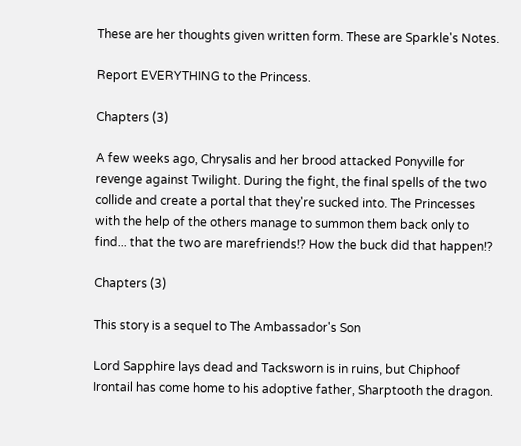These are her thoughts given written form. These are Sparkle's Notes.

Report EVERYTHING to the Princess.

Chapters (3)

A few weeks ago, Chrysalis and her brood attacked Ponyville for revenge against Twilight. During the fight, the final spells of the two collide and create a portal that they're sucked into. The Princesses with the help of the others manage to summon them back only to find... that the two are marefriends!? How the buck did that happen!?

Chapters (3)

This story is a sequel to The Ambassador's Son

Lord Sapphire lays dead and Tacksworn is in ruins, but Chiphoof Irontail has come home to his adoptive father, Sharptooth the dragon.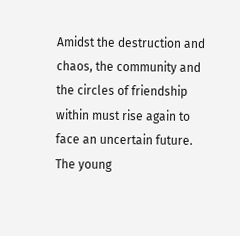Amidst the destruction and chaos, the community and the circles of friendship within must rise again to face an uncertain future. The young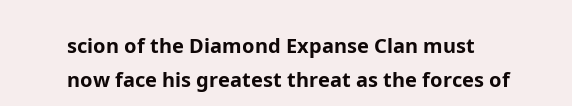scion of the Diamond Expanse Clan must now face his greatest threat as the forces of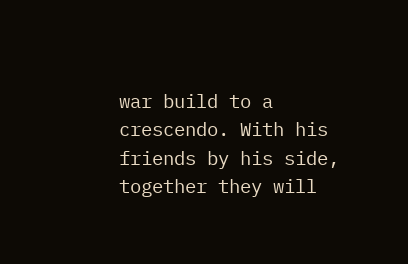war build to a crescendo. With his friends by his side, together they will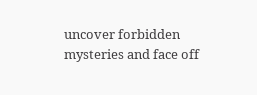uncover forbidden mysteries and face off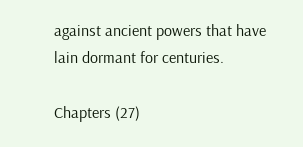against ancient powers that have lain dormant for centuries.

Chapters (27)